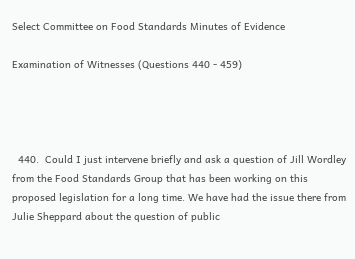Select Committee on Food Standards Minutes of Evidence

Examination of Witnesses (Questions 440 - 459)




  440.  Could I just intervene briefly and ask a question of Jill Wordley from the Food Standards Group that has been working on this proposed legislation for a long time. We have had the issue there from Julie Sheppard about the question of public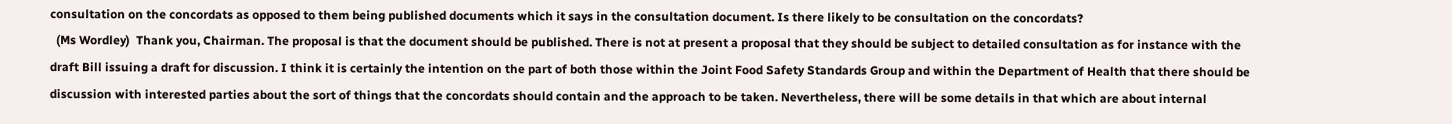consultation on the concordats as opposed to them being published documents which it says in the consultation document. Is there likely to be consultation on the concordats?
  (Ms Wordley)  Thank you, Chairman. The proposal is that the document should be published. There is not at present a proposal that they should be subject to detailed consultation as for instance with the draft Bill issuing a draft for discussion. I think it is certainly the intention on the part of both those within the Joint Food Safety Standards Group and within the Department of Health that there should be discussion with interested parties about the sort of things that the concordats should contain and the approach to be taken. Nevertheless, there will be some details in that which are about internal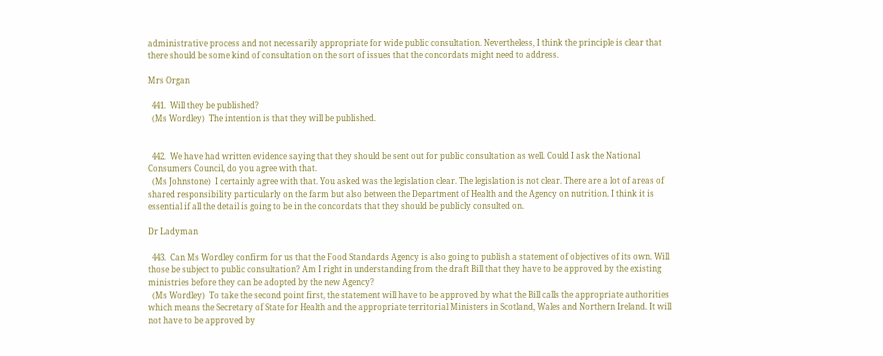administrative process and not necessarily appropriate for wide public consultation. Nevertheless, I think the principle is clear that there should be some kind of consultation on the sort of issues that the concordats might need to address.

Mrs Organ

  441.  Will they be published?
  (Ms Wordley)  The intention is that they will be published.


  442.  We have had written evidence saying that they should be sent out for public consultation as well. Could I ask the National Consumers Council, do you agree with that.
  (Ms Johnstone)  I certainly agree with that. You asked was the legislation clear. The legislation is not clear. There are a lot of areas of shared responsibility particularly on the farm but also between the Department of Health and the Agency on nutrition. I think it is essential if all the detail is going to be in the concordats that they should be publicly consulted on.

Dr Ladyman

  443.  Can Ms Wordley confirm for us that the Food Standards Agency is also going to publish a statement of objectives of its own. Will those be subject to public consultation? Am I right in understanding from the draft Bill that they have to be approved by the existing ministries before they can be adopted by the new Agency?
  (Ms Wordley)  To take the second point first, the statement will have to be approved by what the Bill calls the appropriate authorities which means the Secretary of State for Health and the appropriate territorial Ministers in Scotland, Wales and Northern Ireland. It will not have to be approved by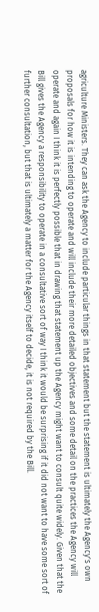agriculture Ministers. They can ask the Agency to include particular things in that statement but the statement is ultimately the Agency's own proposals for how it is intending to operate and will include their more detailed objectives and some detail on the practices the Agency will operate and again I think it is perfectly possible that in drawing that statement up the Agency might want to consult quite widely. Given that the Bill gives the Agency a responsibility to operate in a consultative sort of way I think it would be surprising if it did not want to have some sort of further consultation, but that is ultimately a matter for the Agency itself to decide, it is not required by the Bill.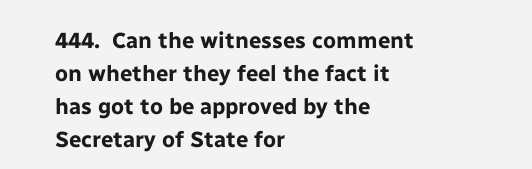444.  Can the witnesses comment on whether they feel the fact it has got to be approved by the Secretary of State for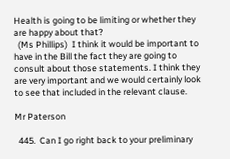Health is going to be limiting or whether they are happy about that?
  (Ms Phillips)  I think it would be important to have in the Bill the fact they are going to consult about those statements. I think they are very important and we would certainly look to see that included in the relevant clause.

Mr Paterson

  445.  Can I go right back to your preliminary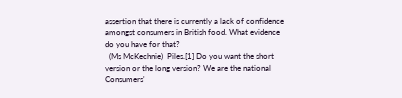assertion that there is currently a lack of confidence amongst consumers in British food. What evidence do you have for that?
  (Ms McKechnie)  Piles.[1] Do you want the short version or the long version? We are the national Consumers'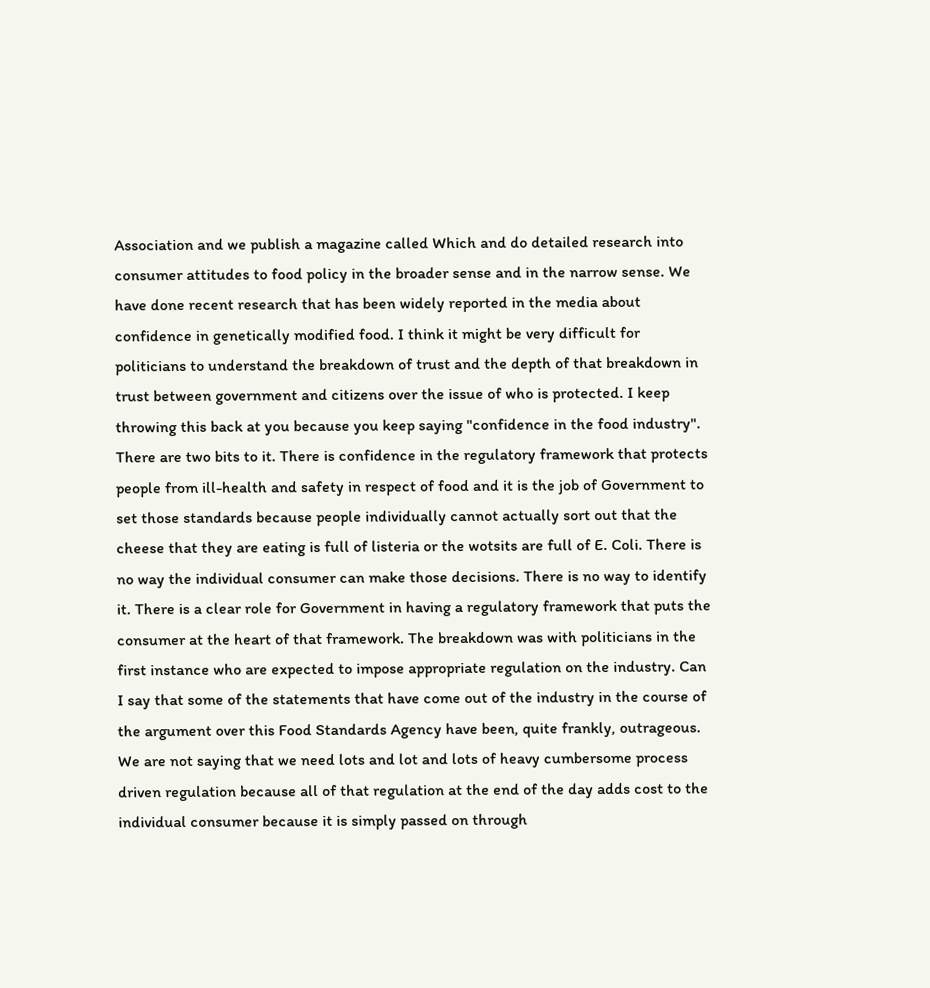Association and we publish a magazine called Which and do detailed research into consumer attitudes to food policy in the broader sense and in the narrow sense. We have done recent research that has been widely reported in the media about confidence in genetically modified food. I think it might be very difficult for politicians to understand the breakdown of trust and the depth of that breakdown in trust between government and citizens over the issue of who is protected. I keep throwing this back at you because you keep saying "confidence in the food industry". There are two bits to it. There is confidence in the regulatory framework that protects people from ill-health and safety in respect of food and it is the job of Government to set those standards because people individually cannot actually sort out that the cheese that they are eating is full of listeria or the wotsits are full of E. Coli. There is no way the individual consumer can make those decisions. There is no way to identify it. There is a clear role for Government in having a regulatory framework that puts the consumer at the heart of that framework. The breakdown was with politicians in the first instance who are expected to impose appropriate regulation on the industry. Can I say that some of the statements that have come out of the industry in the course of the argument over this Food Standards Agency have been, quite frankly, outrageous. We are not saying that we need lots and lot and lots of heavy cumbersome process driven regulation because all of that regulation at the end of the day adds cost to the individual consumer because it is simply passed on through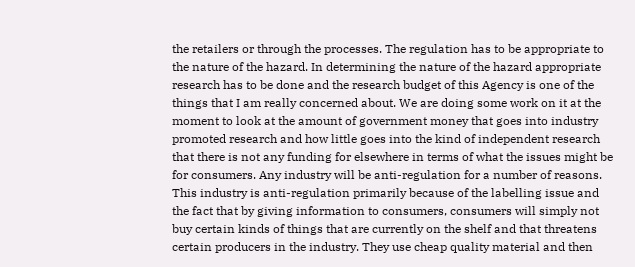the retailers or through the processes. The regulation has to be appropriate to the nature of the hazard. In determining the nature of the hazard appropriate research has to be done and the research budget of this Agency is one of the things that I am really concerned about. We are doing some work on it at the moment to look at the amount of government money that goes into industry promoted research and how little goes into the kind of independent research that there is not any funding for elsewhere in terms of what the issues might be for consumers. Any industry will be anti-regulation for a number of reasons. This industry is anti-regulation primarily because of the labelling issue and the fact that by giving information to consumers, consumers will simply not buy certain kinds of things that are currently on the shelf and that threatens certain producers in the industry. They use cheap quality material and then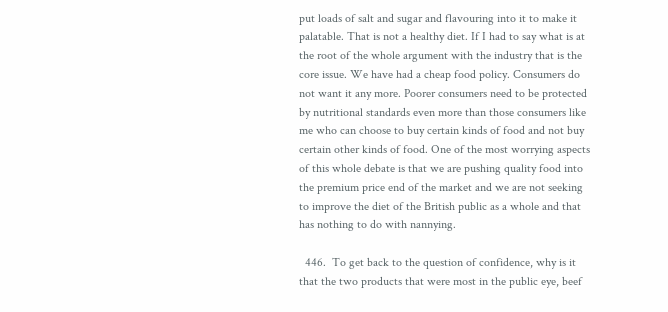put loads of salt and sugar and flavouring into it to make it palatable. That is not a healthy diet. If I had to say what is at the root of the whole argument with the industry that is the core issue. We have had a cheap food policy. Consumers do not want it any more. Poorer consumers need to be protected by nutritional standards even more than those consumers like me who can choose to buy certain kinds of food and not buy certain other kinds of food. One of the most worrying aspects of this whole debate is that we are pushing quality food into the premium price end of the market and we are not seeking to improve the diet of the British public as a whole and that has nothing to do with nannying.

  446.  To get back to the question of confidence, why is it that the two products that were most in the public eye, beef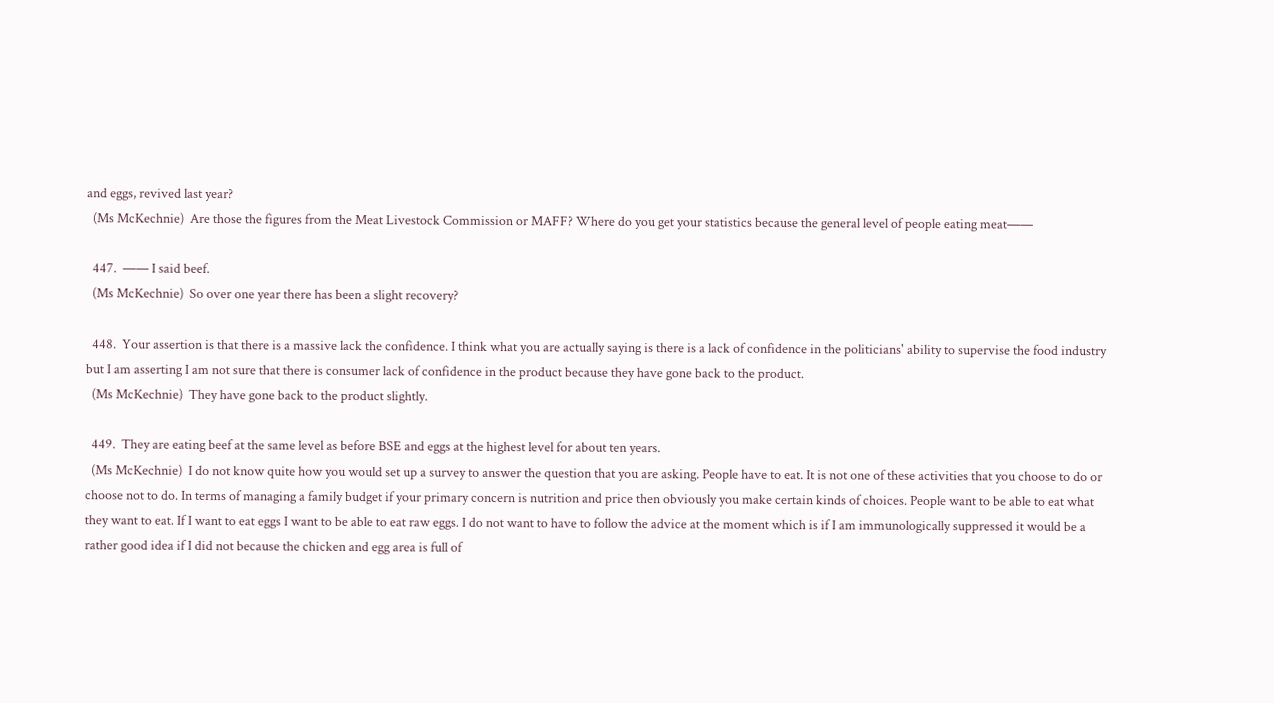and eggs, revived last year?
  (Ms McKechnie)  Are those the figures from the Meat Livestock Commission or MAFF? Where do you get your statistics because the general level of people eating meat——

  447.  —— I said beef.
  (Ms McKechnie)  So over one year there has been a slight recovery?

  448.  Your assertion is that there is a massive lack the confidence. I think what you are actually saying is there is a lack of confidence in the politicians' ability to supervise the food industry but I am asserting I am not sure that there is consumer lack of confidence in the product because they have gone back to the product.
  (Ms McKechnie)  They have gone back to the product slightly.

  449.  They are eating beef at the same level as before BSE and eggs at the highest level for about ten years.
  (Ms McKechnie)  I do not know quite how you would set up a survey to answer the question that you are asking. People have to eat. It is not one of these activities that you choose to do or choose not to do. In terms of managing a family budget if your primary concern is nutrition and price then obviously you make certain kinds of choices. People want to be able to eat what they want to eat. If I want to eat eggs I want to be able to eat raw eggs. I do not want to have to follow the advice at the moment which is if I am immunologically suppressed it would be a rather good idea if I did not because the chicken and egg area is full of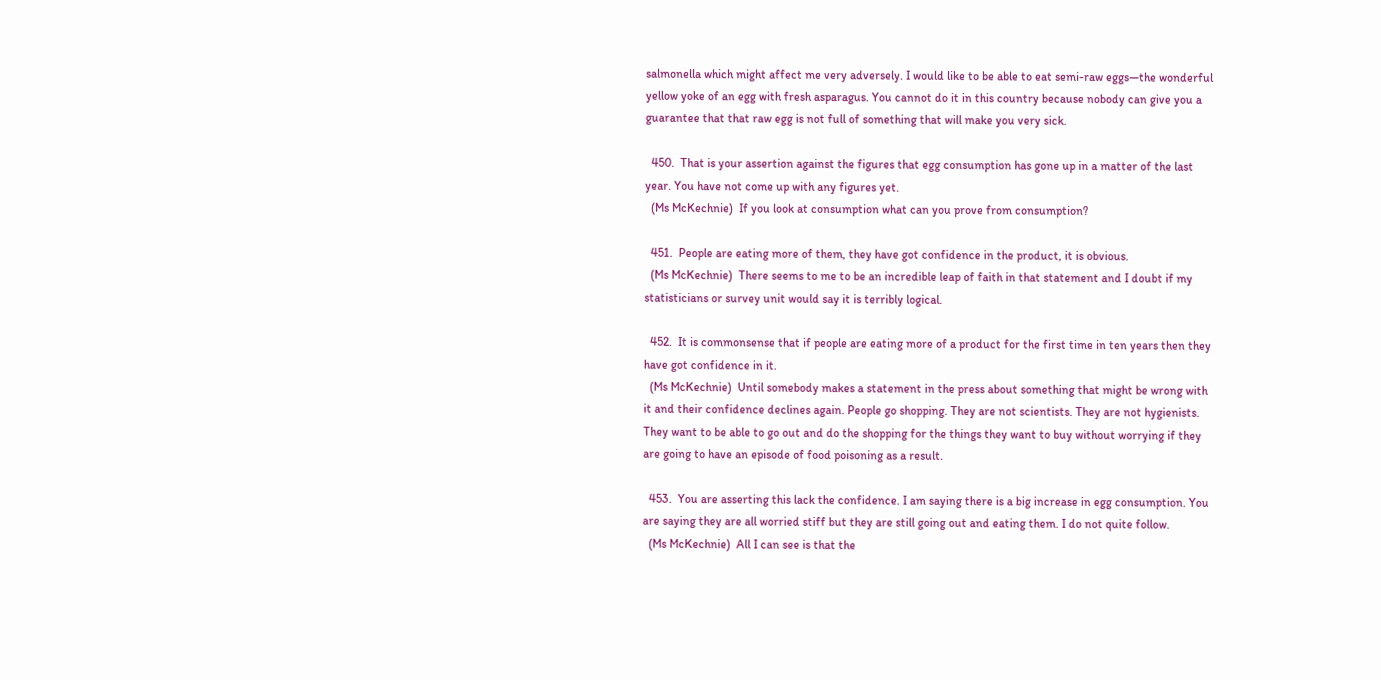salmonella which might affect me very adversely. I would like to be able to eat semi-raw eggs—the wonderful yellow yoke of an egg with fresh asparagus. You cannot do it in this country because nobody can give you a guarantee that that raw egg is not full of something that will make you very sick.

  450.  That is your assertion against the figures that egg consumption has gone up in a matter of the last year. You have not come up with any figures yet.
  (Ms McKechnie)  If you look at consumption what can you prove from consumption?

  451.  People are eating more of them, they have got confidence in the product, it is obvious.
  (Ms McKechnie)  There seems to me to be an incredible leap of faith in that statement and I doubt if my statisticians or survey unit would say it is terribly logical.

  452.  It is commonsense that if people are eating more of a product for the first time in ten years then they have got confidence in it.
  (Ms McKechnie)  Until somebody makes a statement in the press about something that might be wrong with it and their confidence declines again. People go shopping. They are not scientists. They are not hygienists. They want to be able to go out and do the shopping for the things they want to buy without worrying if they are going to have an episode of food poisoning as a result.

  453.  You are asserting this lack the confidence. I am saying there is a big increase in egg consumption. You are saying they are all worried stiff but they are still going out and eating them. I do not quite follow.
  (Ms McKechnie)  All I can see is that the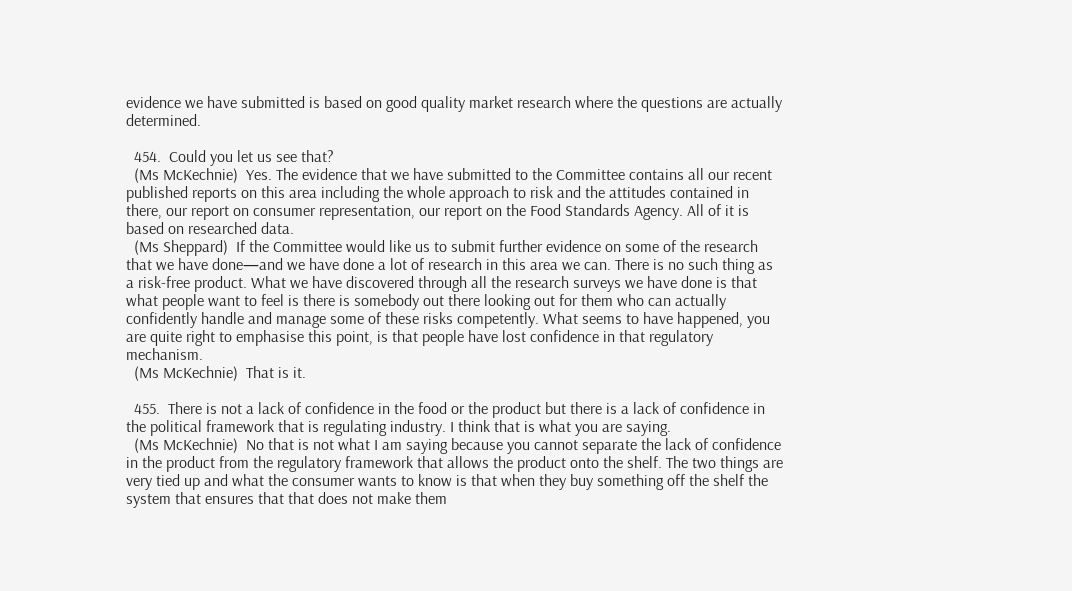evidence we have submitted is based on good quality market research where the questions are actually determined.

  454.  Could you let us see that?
  (Ms McKechnie)  Yes. The evidence that we have submitted to the Committee contains all our recent published reports on this area including the whole approach to risk and the attitudes contained in there, our report on consumer representation, our report on the Food Standards Agency. All of it is based on researched data.
  (Ms Sheppard)  If the Committee would like us to submit further evidence on some of the research that we have done—and we have done a lot of research in this area we can. There is no such thing as a risk-free product. What we have discovered through all the research surveys we have done is that what people want to feel is there is somebody out there looking out for them who can actually confidently handle and manage some of these risks competently. What seems to have happened, you are quite right to emphasise this point, is that people have lost confidence in that regulatory mechanism.
  (Ms McKechnie)  That is it.

  455.  There is not a lack of confidence in the food or the product but there is a lack of confidence in the political framework that is regulating industry. I think that is what you are saying.
  (Ms McKechnie)  No that is not what I am saying because you cannot separate the lack of confidence in the product from the regulatory framework that allows the product onto the shelf. The two things are very tied up and what the consumer wants to know is that when they buy something off the shelf the system that ensures that that does not make them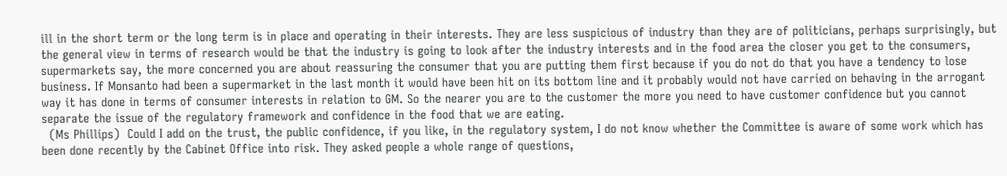ill in the short term or the long term is in place and operating in their interests. They are less suspicious of industry than they are of politicians, perhaps surprisingly, but the general view in terms of research would be that the industry is going to look after the industry interests and in the food area the closer you get to the consumers, supermarkets say, the more concerned you are about reassuring the consumer that you are putting them first because if you do not do that you have a tendency to lose business. If Monsanto had been a supermarket in the last month it would have been hit on its bottom line and it probably would not have carried on behaving in the arrogant way it has done in terms of consumer interests in relation to GM. So the nearer you are to the customer the more you need to have customer confidence but you cannot separate the issue of the regulatory framework and confidence in the food that we are eating.
  (Ms Phillips)  Could I add on the trust, the public confidence, if you like, in the regulatory system, I do not know whether the Committee is aware of some work which has been done recently by the Cabinet Office into risk. They asked people a whole range of questions,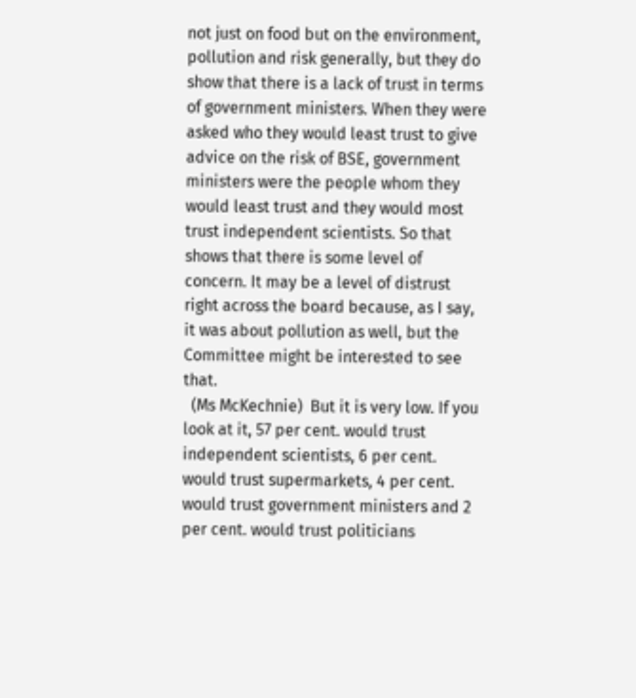not just on food but on the environment, pollution and risk generally, but they do show that there is a lack of trust in terms of government ministers. When they were asked who they would least trust to give advice on the risk of BSE, government ministers were the people whom they would least trust and they would most trust independent scientists. So that shows that there is some level of concern. It may be a level of distrust right across the board because, as I say, it was about pollution as well, but the Committee might be interested to see that.
  (Ms McKechnie)  But it is very low. If you look at it, 57 per cent. would trust independent scientists, 6 per cent. would trust supermarkets, 4 per cent. would trust government ministers and 2 per cent. would trust politicians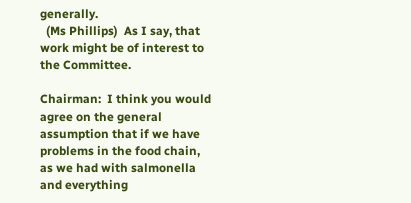generally.
  (Ms Phillips)  As I say, that work might be of interest to the Committee.

Chairman:  I think you would agree on the general assumption that if we have problems in the food chain, as we had with salmonella and everything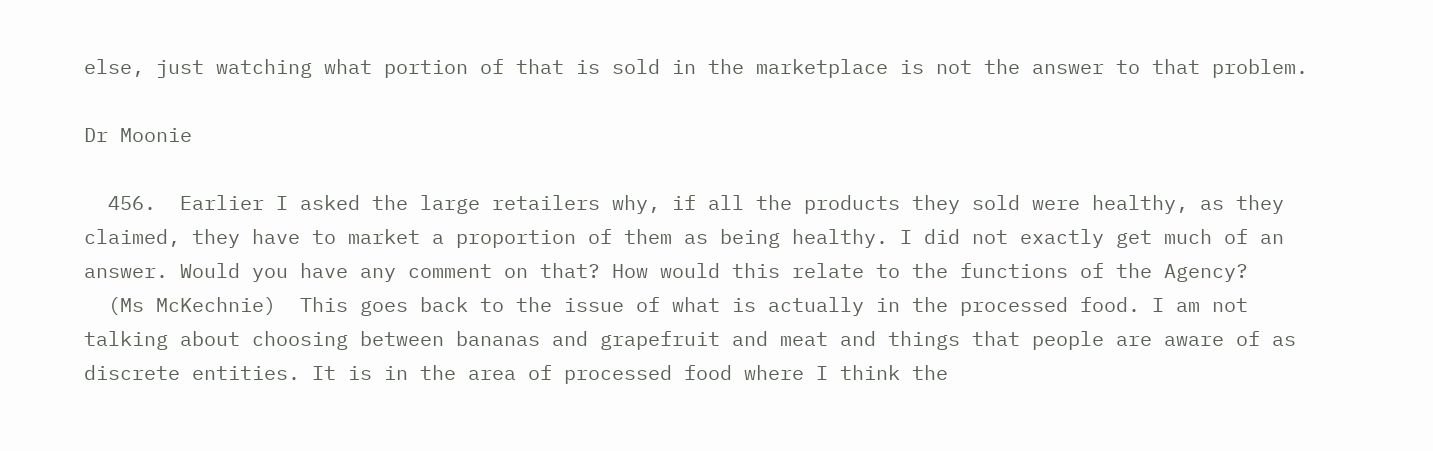else, just watching what portion of that is sold in the marketplace is not the answer to that problem.

Dr Moonie

  456.  Earlier I asked the large retailers why, if all the products they sold were healthy, as they claimed, they have to market a proportion of them as being healthy. I did not exactly get much of an answer. Would you have any comment on that? How would this relate to the functions of the Agency?
  (Ms McKechnie)  This goes back to the issue of what is actually in the processed food. I am not talking about choosing between bananas and grapefruit and meat and things that people are aware of as discrete entities. It is in the area of processed food where I think the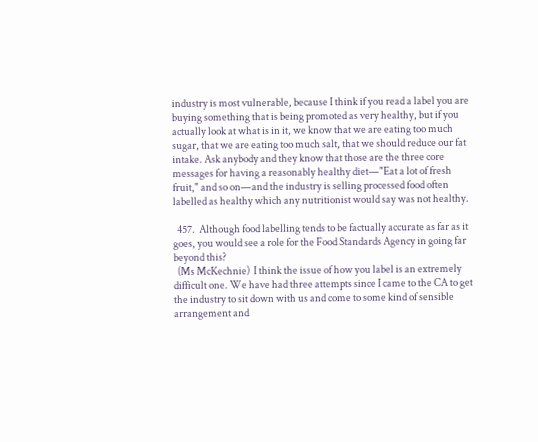industry is most vulnerable, because I think if you read a label you are buying something that is being promoted as very healthy, but if you actually look at what is in it, we know that we are eating too much sugar, that we are eating too much salt, that we should reduce our fat intake. Ask anybody and they know that those are the three core messages for having a reasonably healthy diet—"Eat a lot of fresh fruit," and so on—and the industry is selling processed food often labelled as healthy which any nutritionist would say was not healthy.

  457.  Although food labelling tends to be factually accurate as far as it goes, you would see a role for the Food Standards Agency in going far beyond this?
  (Ms McKechnie)  I think the issue of how you label is an extremely difficult one. We have had three attempts since I came to the CA to get the industry to sit down with us and come to some kind of sensible arrangement and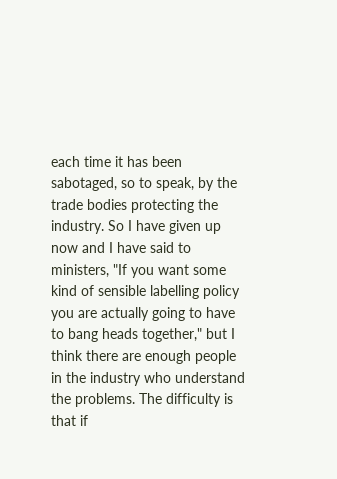each time it has been sabotaged, so to speak, by the trade bodies protecting the industry. So I have given up now and I have said to ministers, "If you want some kind of sensible labelling policy you are actually going to have to bang heads together," but I think there are enough people in the industry who understand the problems. The difficulty is that if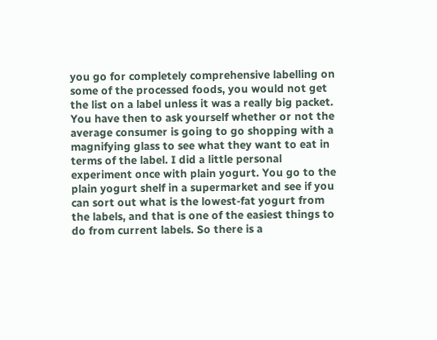you go for completely comprehensive labelling on some of the processed foods, you would not get the list on a label unless it was a really big packet. You have then to ask yourself whether or not the average consumer is going to go shopping with a magnifying glass to see what they want to eat in terms of the label. I did a little personal experiment once with plain yogurt. You go to the plain yogurt shelf in a supermarket and see if you can sort out what is the lowest-fat yogurt from the labels, and that is one of the easiest things to do from current labels. So there is a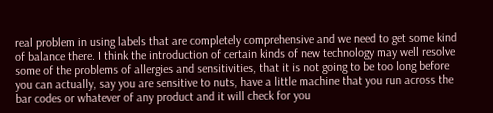real problem in using labels that are completely comprehensive and we need to get some kind of balance there. I think the introduction of certain kinds of new technology may well resolve some of the problems of allergies and sensitivities, that it is not going to be too long before you can actually, say you are sensitive to nuts, have a little machine that you run across the bar codes or whatever of any product and it will check for you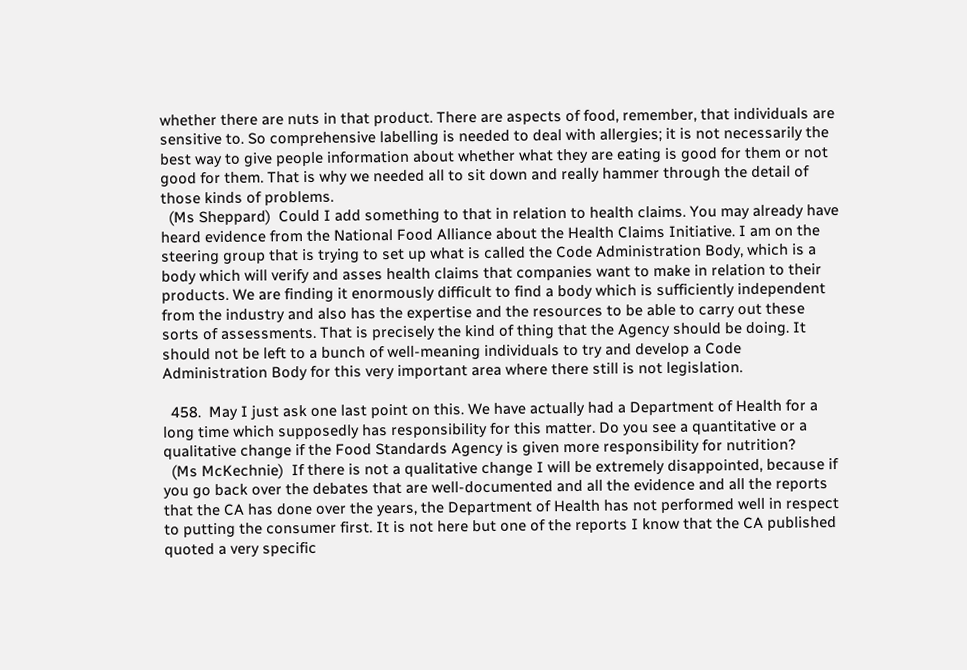whether there are nuts in that product. There are aspects of food, remember, that individuals are sensitive to. So comprehensive labelling is needed to deal with allergies; it is not necessarily the best way to give people information about whether what they are eating is good for them or not good for them. That is why we needed all to sit down and really hammer through the detail of those kinds of problems.
  (Ms Sheppard)  Could I add something to that in relation to health claims. You may already have heard evidence from the National Food Alliance about the Health Claims Initiative. I am on the steering group that is trying to set up what is called the Code Administration Body, which is a body which will verify and asses health claims that companies want to make in relation to their products. We are finding it enormously difficult to find a body which is sufficiently independent from the industry and also has the expertise and the resources to be able to carry out these sorts of assessments. That is precisely the kind of thing that the Agency should be doing. It should not be left to a bunch of well-meaning individuals to try and develop a Code Administration Body for this very important area where there still is not legislation.

  458.  May I just ask one last point on this. We have actually had a Department of Health for a long time which supposedly has responsibility for this matter. Do you see a quantitative or a qualitative change if the Food Standards Agency is given more responsibility for nutrition?
  (Ms McKechnie)  If there is not a qualitative change I will be extremely disappointed, because if you go back over the debates that are well-documented and all the evidence and all the reports that the CA has done over the years, the Department of Health has not performed well in respect to putting the consumer first. It is not here but one of the reports I know that the CA published quoted a very specific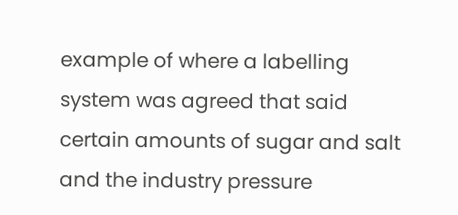example of where a labelling system was agreed that said certain amounts of sugar and salt and the industry pressure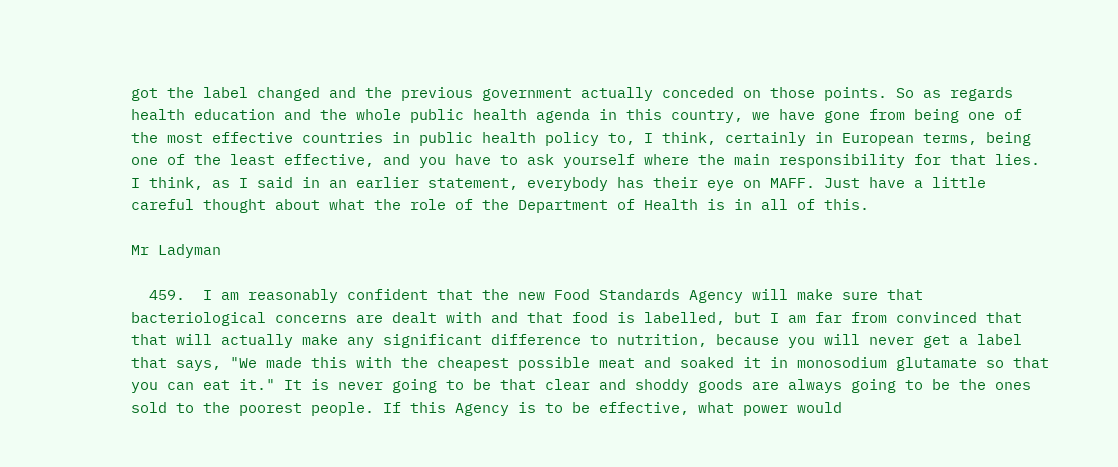got the label changed and the previous government actually conceded on those points. So as regards health education and the whole public health agenda in this country, we have gone from being one of the most effective countries in public health policy to, I think, certainly in European terms, being one of the least effective, and you have to ask yourself where the main responsibility for that lies. I think, as I said in an earlier statement, everybody has their eye on MAFF. Just have a little careful thought about what the role of the Department of Health is in all of this.

Mr Ladyman

  459.  I am reasonably confident that the new Food Standards Agency will make sure that bacteriological concerns are dealt with and that food is labelled, but I am far from convinced that that will actually make any significant difference to nutrition, because you will never get a label that says, "We made this with the cheapest possible meat and soaked it in monosodium glutamate so that you can eat it." It is never going to be that clear and shoddy goods are always going to be the ones sold to the poorest people. If this Agency is to be effective, what power would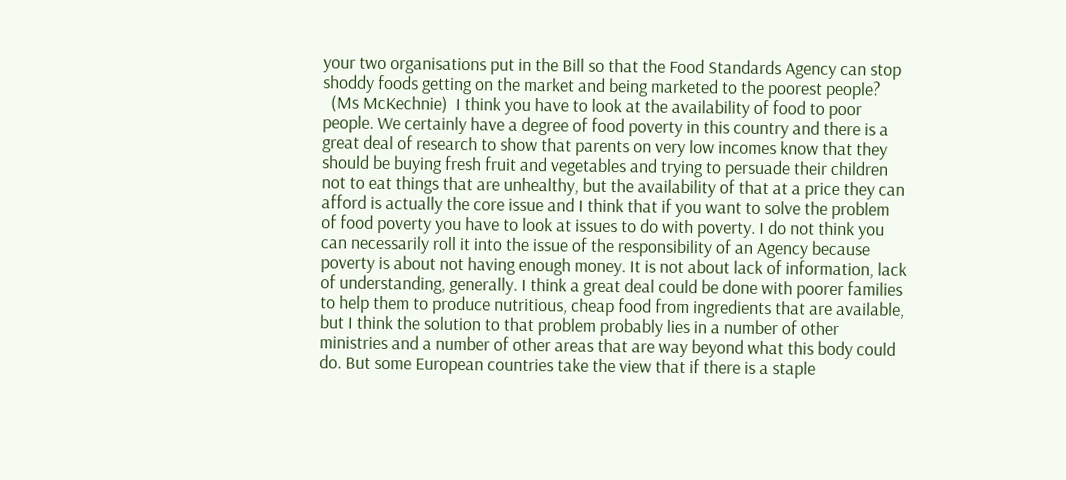your two organisations put in the Bill so that the Food Standards Agency can stop shoddy foods getting on the market and being marketed to the poorest people?
  (Ms McKechnie)  I think you have to look at the availability of food to poor people. We certainly have a degree of food poverty in this country and there is a great deal of research to show that parents on very low incomes know that they should be buying fresh fruit and vegetables and trying to persuade their children not to eat things that are unhealthy, but the availability of that at a price they can afford is actually the core issue and I think that if you want to solve the problem of food poverty you have to look at issues to do with poverty. I do not think you can necessarily roll it into the issue of the responsibility of an Agency because poverty is about not having enough money. It is not about lack of information, lack of understanding, generally. I think a great deal could be done with poorer families to help them to produce nutritious, cheap food from ingredients that are available, but I think the solution to that problem probably lies in a number of other ministries and a number of other areas that are way beyond what this body could do. But some European countries take the view that if there is a staple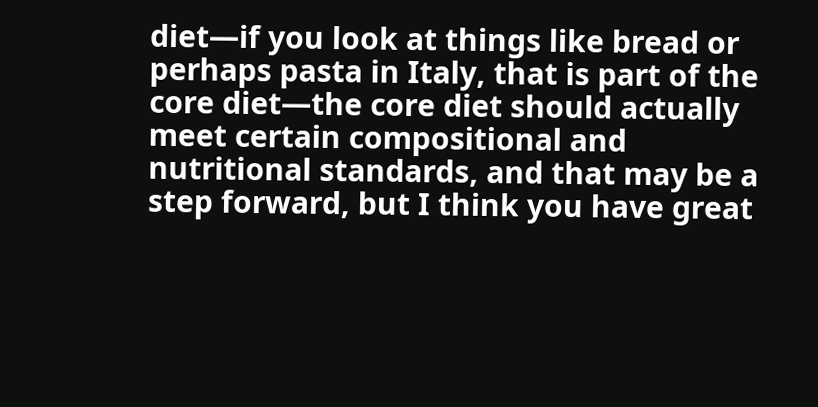diet—if you look at things like bread or perhaps pasta in Italy, that is part of the core diet—the core diet should actually meet certain compositional and nutritional standards, and that may be a step forward, but I think you have great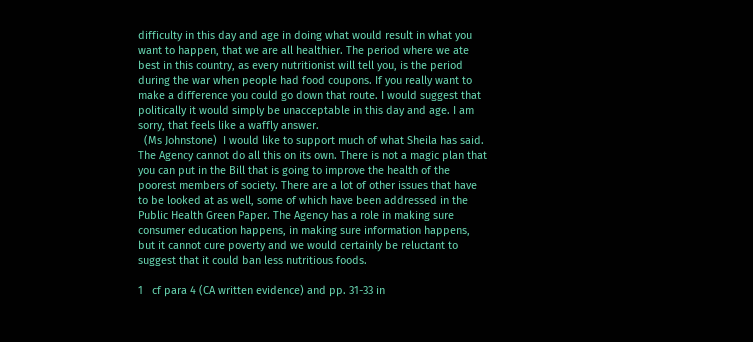difficulty in this day and age in doing what would result in what you want to happen, that we are all healthier. The period where we ate best in this country, as every nutritionist will tell you, is the period during the war when people had food coupons. If you really want to make a difference you could go down that route. I would suggest that politically it would simply be unacceptable in this day and age. I am sorry, that feels like a waffly answer.
  (Ms Johnstone)  I would like to support much of what Sheila has said. The Agency cannot do all this on its own. There is not a magic plan that you can put in the Bill that is going to improve the health of the poorest members of society. There are a lot of other issues that have to be looked at as well, some of which have been addressed in the Public Health Green Paper. The Agency has a role in making sure consumer education happens, in making sure information happens, but it cannot cure poverty and we would certainly be reluctant to suggest that it could ban less nutritious foods.

1   cf para 4 (CA written evidence) and pp. 31-33 in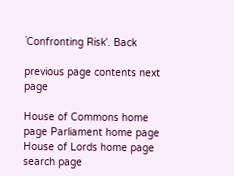`Confronting Risk'. Back

previous page contents next page

House of Commons home page Parliament home page House of Lords home page search page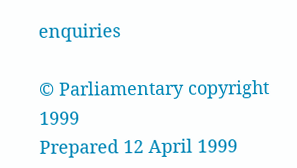enquiries

© Parliamentary copyright 1999
Prepared 12 April 1999